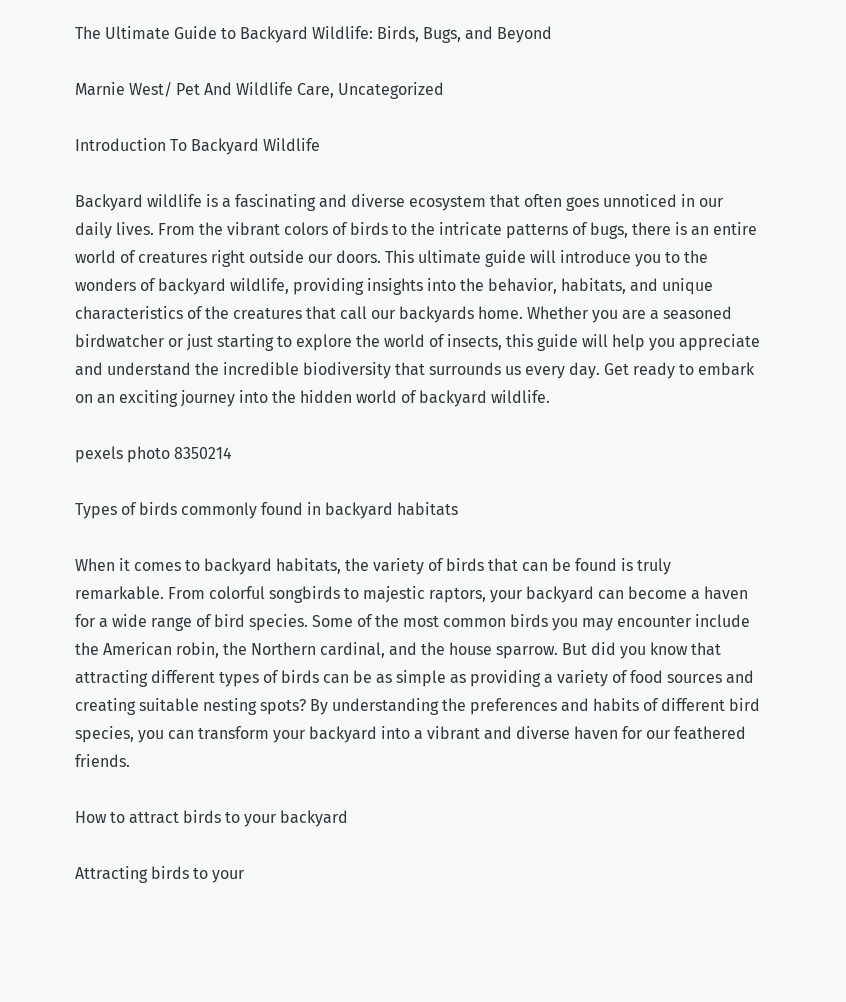The Ultimate Guide to Backyard Wildlife: Birds, Bugs, and Beyond

Marnie West/ Pet And Wildlife Care, Uncategorized

Introduction To Backyard Wildlife

Backyard wildlife is a fascinating and diverse ecosystem that often goes unnoticed in our daily lives. From the vibrant colors of birds to the intricate patterns of bugs, there is an entire world of creatures right outside our doors. This ultimate guide will introduce you to the wonders of backyard wildlife, providing insights into the behavior, habitats, and unique characteristics of the creatures that call our backyards home. Whether you are a seasoned birdwatcher or just starting to explore the world of insects, this guide will help you appreciate and understand the incredible biodiversity that surrounds us every day. Get ready to embark on an exciting journey into the hidden world of backyard wildlife.

pexels photo 8350214

Types of birds commonly found in backyard habitats

When it comes to backyard habitats, the variety of birds that can be found is truly remarkable. From colorful songbirds to majestic raptors, your backyard can become a haven for a wide range of bird species. Some of the most common birds you may encounter include the American robin, the Northern cardinal, and the house sparrow. But did you know that attracting different types of birds can be as simple as providing a variety of food sources and creating suitable nesting spots? By understanding the preferences and habits of different bird species, you can transform your backyard into a vibrant and diverse haven for our feathered friends.

How to attract birds to your backyard

Attracting birds to your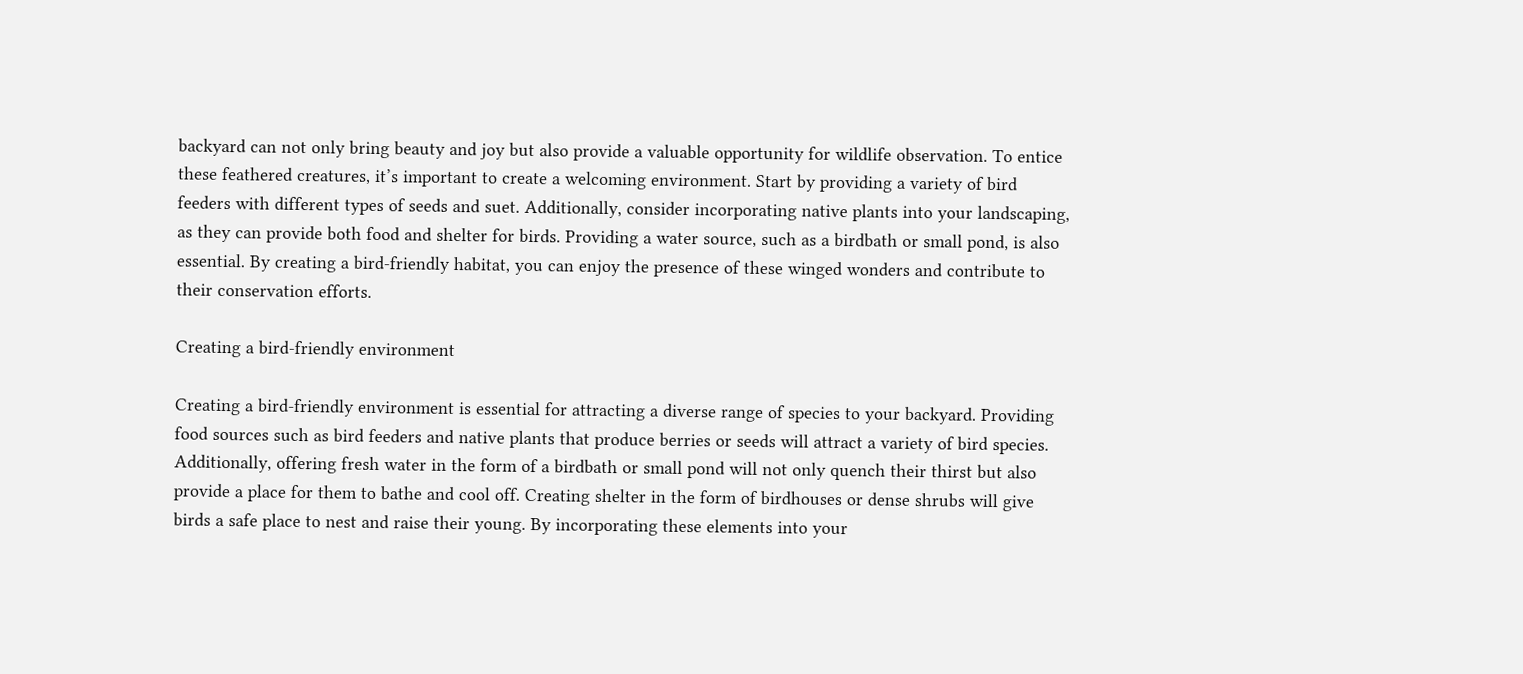backyard can not only bring beauty and joy but also provide a valuable opportunity for wildlife observation. To entice these feathered creatures, it’s important to create a welcoming environment. Start by providing a variety of bird feeders with different types of seeds and suet. Additionally, consider incorporating native plants into your landscaping, as they can provide both food and shelter for birds. Providing a water source, such as a birdbath or small pond, is also essential. By creating a bird-friendly habitat, you can enjoy the presence of these winged wonders and contribute to their conservation efforts.

Creating a bird-friendly environment

Creating a bird-friendly environment is essential for attracting a diverse range of species to your backyard. Providing food sources such as bird feeders and native plants that produce berries or seeds will attract a variety of bird species. Additionally, offering fresh water in the form of a birdbath or small pond will not only quench their thirst but also provide a place for them to bathe and cool off. Creating shelter in the form of birdhouses or dense shrubs will give birds a safe place to nest and raise their young. By incorporating these elements into your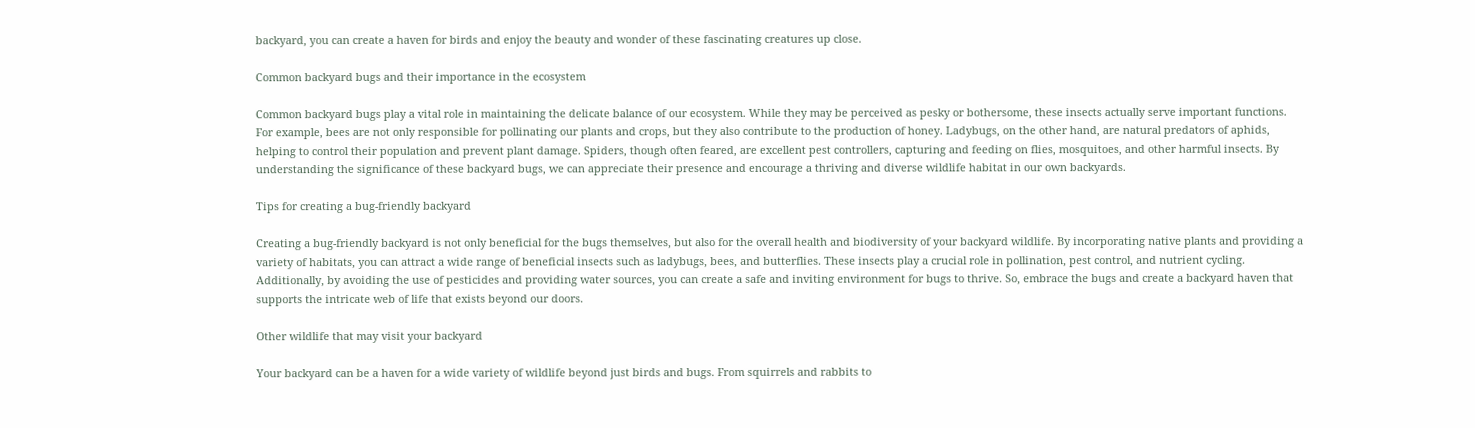backyard, you can create a haven for birds and enjoy the beauty and wonder of these fascinating creatures up close.

Common backyard bugs and their importance in the ecosystem

Common backyard bugs play a vital role in maintaining the delicate balance of our ecosystem. While they may be perceived as pesky or bothersome, these insects actually serve important functions. For example, bees are not only responsible for pollinating our plants and crops, but they also contribute to the production of honey. Ladybugs, on the other hand, are natural predators of aphids, helping to control their population and prevent plant damage. Spiders, though often feared, are excellent pest controllers, capturing and feeding on flies, mosquitoes, and other harmful insects. By understanding the significance of these backyard bugs, we can appreciate their presence and encourage a thriving and diverse wildlife habitat in our own backyards.

Tips for creating a bug-friendly backyard

Creating a bug-friendly backyard is not only beneficial for the bugs themselves, but also for the overall health and biodiversity of your backyard wildlife. By incorporating native plants and providing a variety of habitats, you can attract a wide range of beneficial insects such as ladybugs, bees, and butterflies. These insects play a crucial role in pollination, pest control, and nutrient cycling. Additionally, by avoiding the use of pesticides and providing water sources, you can create a safe and inviting environment for bugs to thrive. So, embrace the bugs and create a backyard haven that supports the intricate web of life that exists beyond our doors.

Other wildlife that may visit your backyard

Your backyard can be a haven for a wide variety of wildlife beyond just birds and bugs. From squirrels and rabbits to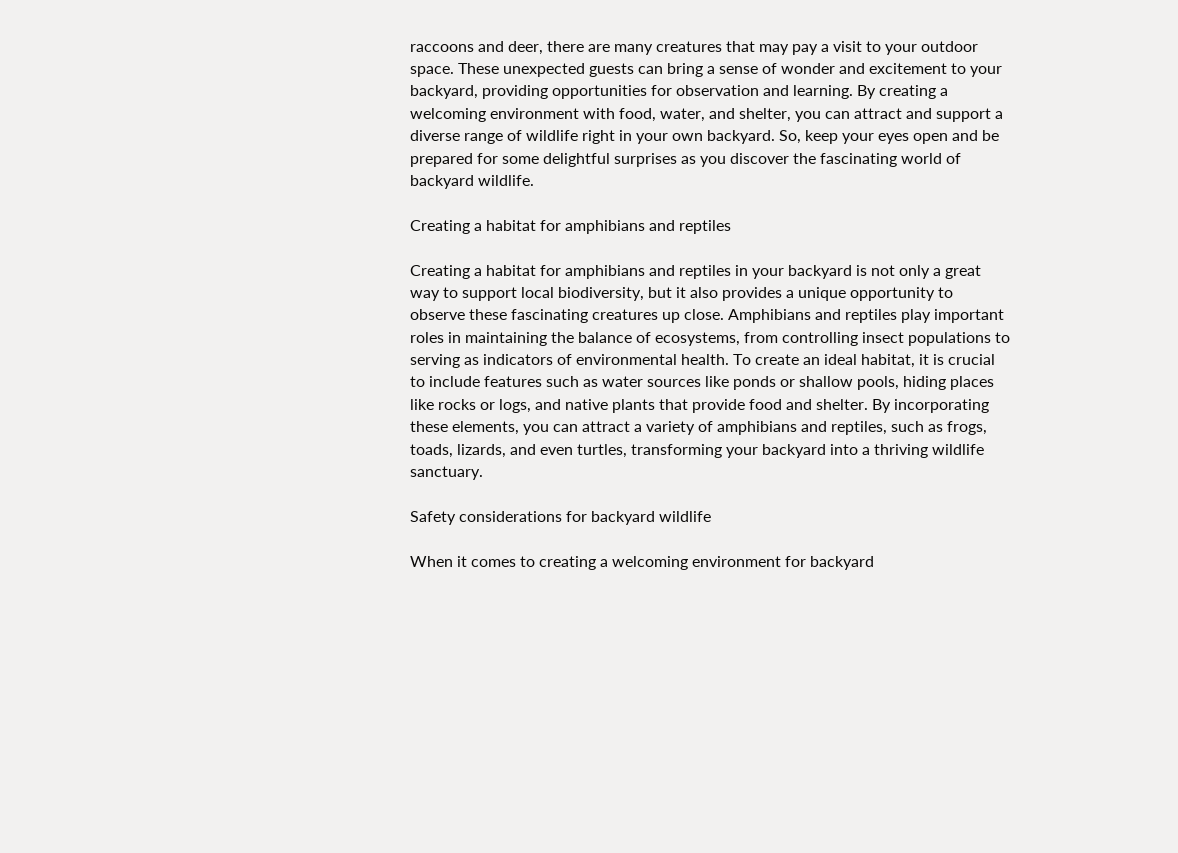raccoons and deer, there are many creatures that may pay a visit to your outdoor space. These unexpected guests can bring a sense of wonder and excitement to your backyard, providing opportunities for observation and learning. By creating a welcoming environment with food, water, and shelter, you can attract and support a diverse range of wildlife right in your own backyard. So, keep your eyes open and be prepared for some delightful surprises as you discover the fascinating world of backyard wildlife.

Creating a habitat for amphibians and reptiles

Creating a habitat for amphibians and reptiles in your backyard is not only a great way to support local biodiversity, but it also provides a unique opportunity to observe these fascinating creatures up close. Amphibians and reptiles play important roles in maintaining the balance of ecosystems, from controlling insect populations to serving as indicators of environmental health. To create an ideal habitat, it is crucial to include features such as water sources like ponds or shallow pools, hiding places like rocks or logs, and native plants that provide food and shelter. By incorporating these elements, you can attract a variety of amphibians and reptiles, such as frogs, toads, lizards, and even turtles, transforming your backyard into a thriving wildlife sanctuary.

Safety considerations for backyard wildlife

When it comes to creating a welcoming environment for backyard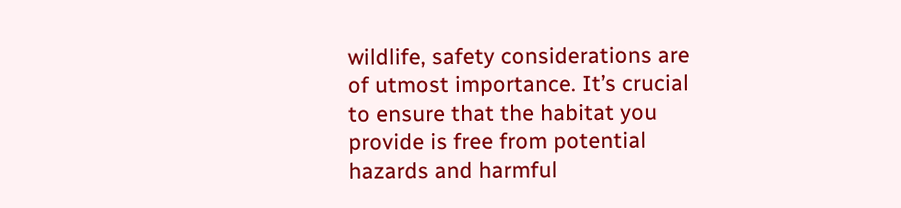wildlife, safety considerations are of utmost importance. It’s crucial to ensure that the habitat you provide is free from potential hazards and harmful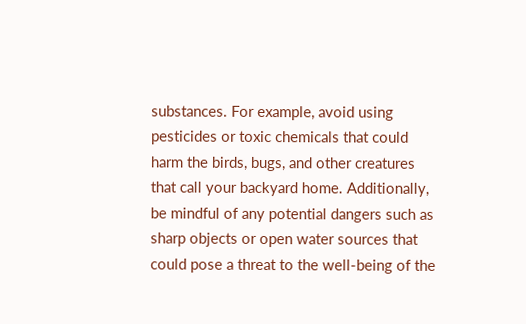substances. For example, avoid using pesticides or toxic chemicals that could harm the birds, bugs, and other creatures that call your backyard home. Additionally, be mindful of any potential dangers such as sharp objects or open water sources that could pose a threat to the well-being of the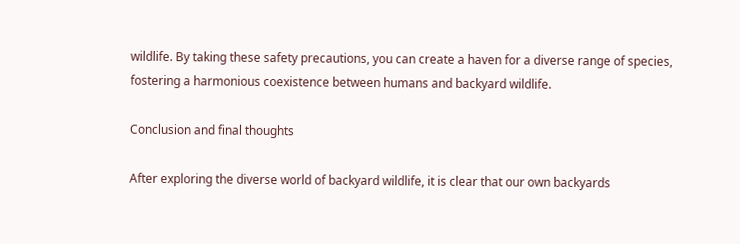wildlife. By taking these safety precautions, you can create a haven for a diverse range of species, fostering a harmonious coexistence between humans and backyard wildlife.

Conclusion and final thoughts

After exploring the diverse world of backyard wildlife, it is clear that our own backyards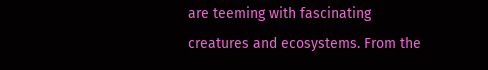are teeming with fascinating creatures and ecosystems. From the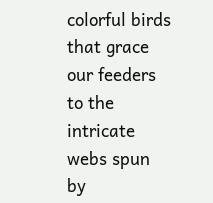colorful birds that grace our feeders to the intricate webs spun by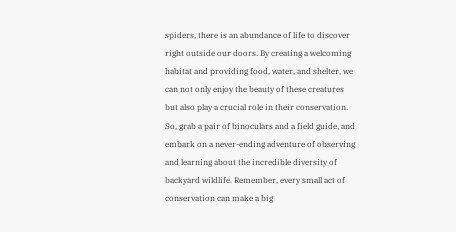spiders, there is an abundance of life to discover right outside our doors. By creating a welcoming habitat and providing food, water, and shelter, we can not only enjoy the beauty of these creatures but also play a crucial role in their conservation. So, grab a pair of binoculars and a field guide, and embark on a never-ending adventure of observing and learning about the incredible diversity of backyard wildlife. Remember, every small act of conservation can make a big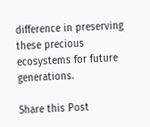difference in preserving these precious ecosystems for future generations.

Share this Post